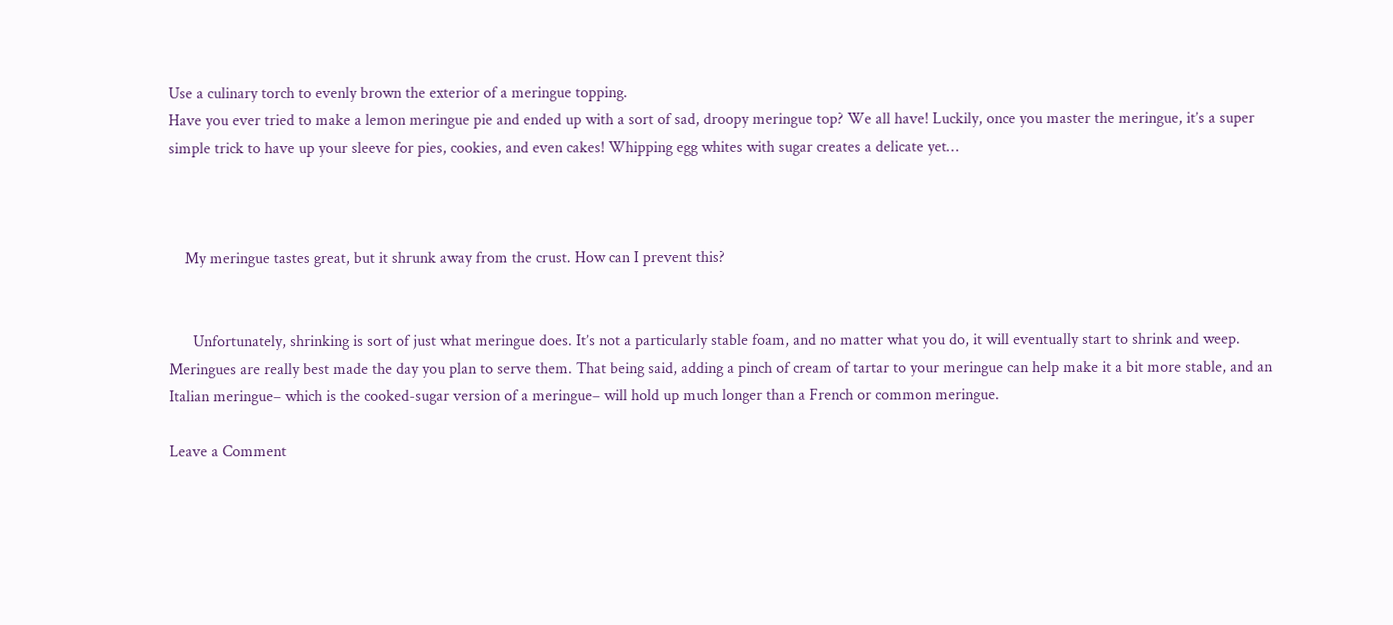Use a culinary torch to evenly brown the exterior of a meringue topping.
Have you ever tried to make a lemon meringue pie and ended up with a sort of sad, droopy meringue top? We all have! Luckily, once you master the meringue, it’s a super simple trick to have up your sleeve for pies, cookies, and even cakes! Whipping egg whites with sugar creates a delicate yet…



    My meringue tastes great, but it shrunk away from the crust. How can I prevent this?


      Unfortunately, shrinking is sort of just what meringue does. It’s not a particularly stable foam, and no matter what you do, it will eventually start to shrink and weep. Meringues are really best made the day you plan to serve them. That being said, adding a pinch of cream of tartar to your meringue can help make it a bit more stable, and an Italian meringue– which is the cooked-sugar version of a meringue– will hold up much longer than a French or common meringue.

Leave a Comment